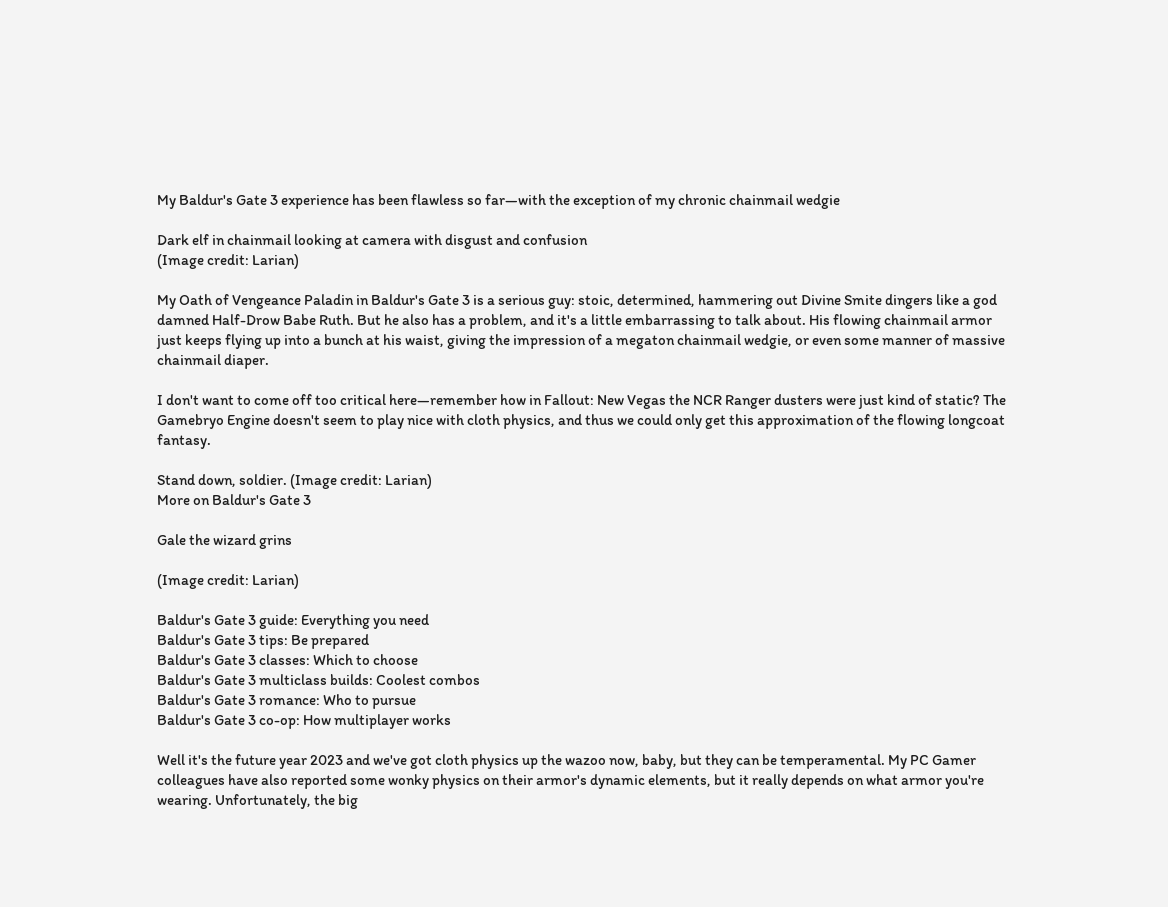My Baldur's Gate 3 experience has been flawless so far—with the exception of my chronic chainmail wedgie

Dark elf in chainmail looking at camera with disgust and confusion
(Image credit: Larian)

My Oath of Vengeance Paladin in Baldur's Gate 3 is a serious guy: stoic, determined, hammering out Divine Smite dingers like a god damned Half-Drow Babe Ruth. But he also has a problem, and it's a little embarrassing to talk about. His flowing chainmail armor just keeps flying up into a bunch at his waist, giving the impression of a megaton chainmail wedgie, or even some manner of massive chainmail diaper.

I don't want to come off too critical here—remember how in Fallout: New Vegas the NCR Ranger dusters were just kind of static? The Gamebryo Engine doesn't seem to play nice with cloth physics, and thus we could only get this approximation of the flowing longcoat fantasy.

Stand down, soldier. (Image credit: Larian)
More on Baldur's Gate 3

Gale the wizard grins

(Image credit: Larian)

Baldur's Gate 3 guide: Everything you need
Baldur's Gate 3 tips: Be prepared
Baldur's Gate 3 classes: Which to choose
Baldur's Gate 3 multiclass builds: Coolest combos
Baldur's Gate 3 romance: Who to pursue
Baldur's Gate 3 co-op: How multiplayer works

Well it's the future year 2023 and we've got cloth physics up the wazoo now, baby, but they can be temperamental. My PC Gamer colleagues have also reported some wonky physics on their armor's dynamic elements, but it really depends on what armor you're wearing. Unfortunately, the big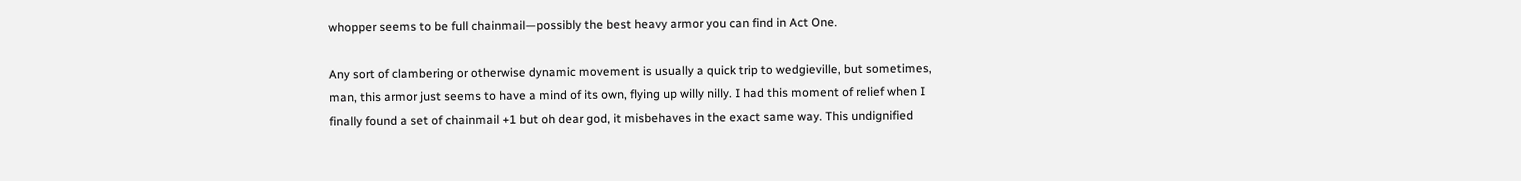whopper seems to be full chainmail—possibly the best heavy armor you can find in Act One.

Any sort of clambering or otherwise dynamic movement is usually a quick trip to wedgieville, but sometimes, man, this armor just seems to have a mind of its own, flying up willy nilly. I had this moment of relief when I finally found a set of chainmail +1 but oh dear god, it misbehaves in the exact same way. This undignified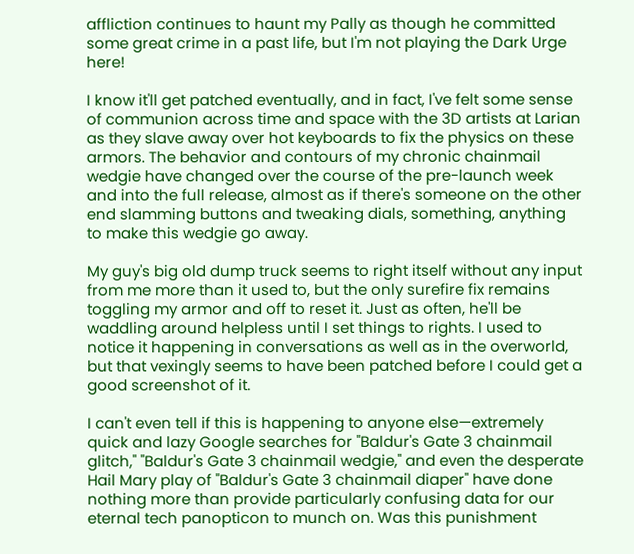affliction continues to haunt my Pally as though he committed some great crime in a past life, but I'm not playing the Dark Urge here!

I know it'll get patched eventually, and in fact, I've felt some sense of communion across time and space with the 3D artists at Larian as they slave away over hot keyboards to fix the physics on these armors. The behavior and contours of my chronic chainmail wedgie have changed over the course of the pre-launch week and into the full release, almost as if there's someone on the other end slamming buttons and tweaking dials, something, anything to make this wedgie go away.

My guy's big old dump truck seems to right itself without any input from me more than it used to, but the only surefire fix remains toggling my armor and off to reset it. Just as often, he'll be waddling around helpless until I set things to rights. I used to notice it happening in conversations as well as in the overworld, but that vexingly seems to have been patched before I could get a good screenshot of it.

I can't even tell if this is happening to anyone else—extremely quick and lazy Google searches for "Baldur's Gate 3 chainmail glitch," "Baldur's Gate 3 chainmail wedgie," and even the desperate Hail Mary play of "Baldur's Gate 3 chainmail diaper" have done nothing more than provide particularly confusing data for our eternal tech panopticon to munch on. Was this punishment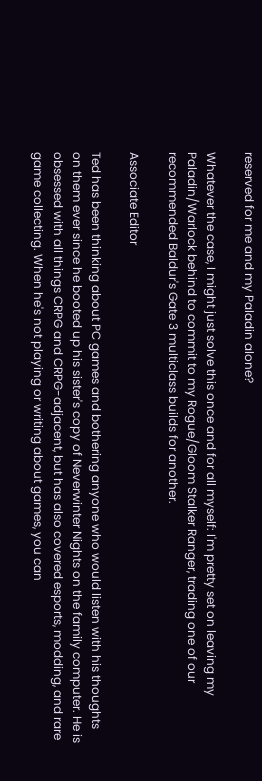reserved for me and my Paladin alone?

Whatever the case, I might just solve this once and for all myself: I'm pretty set on leaving my Paladin/Warlock behind to commit to my Rogue/Gloom Stalker Ranger, trading one of our recommended Baldur's Gate 3 multiclass builds for another.

Associate Editor

Ted has been thinking about PC games and bothering anyone who would listen with his thoughts on them ever since he booted up his sister's copy of Neverwinter Nights on the family computer. He is obsessed with all things CRPG and CRPG-adjacent, but has also covered esports, modding, and rare game collecting. When he's not playing or writing about games, you can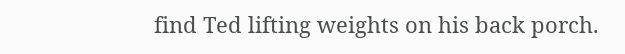find Ted lifting weights on his back porch.